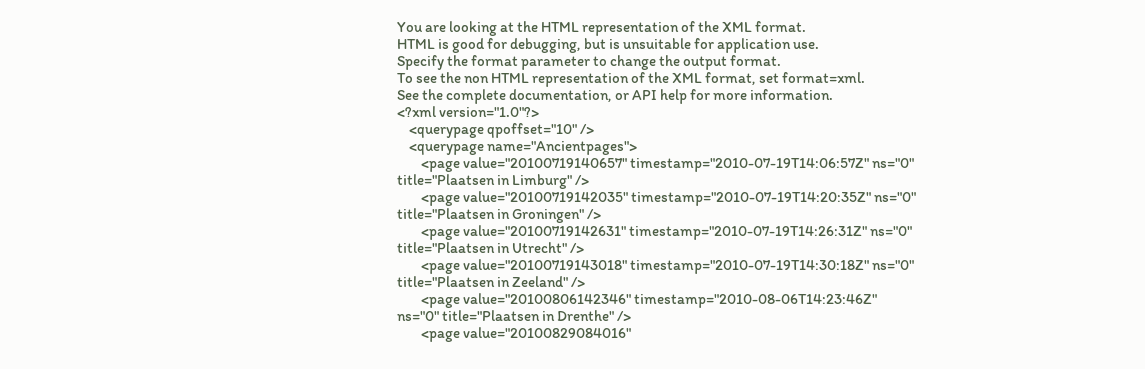You are looking at the HTML representation of the XML format.
HTML is good for debugging, but is unsuitable for application use.
Specify the format parameter to change the output format.
To see the non HTML representation of the XML format, set format=xml.
See the complete documentation, or API help for more information.
<?xml version="1.0"?>
    <querypage qpoffset="10" />
    <querypage name="Ancientpages">
        <page value="20100719140657" timestamp="2010-07-19T14:06:57Z" ns="0" title="Plaatsen in Limburg" />
        <page value="20100719142035" timestamp="2010-07-19T14:20:35Z" ns="0" title="Plaatsen in Groningen" />
        <page value="20100719142631" timestamp="2010-07-19T14:26:31Z" ns="0" title="Plaatsen in Utrecht" />
        <page value="20100719143018" timestamp="2010-07-19T14:30:18Z" ns="0" title="Plaatsen in Zeeland" />
        <page value="20100806142346" timestamp="2010-08-06T14:23:46Z" ns="0" title="Plaatsen in Drenthe" />
        <page value="20100829084016"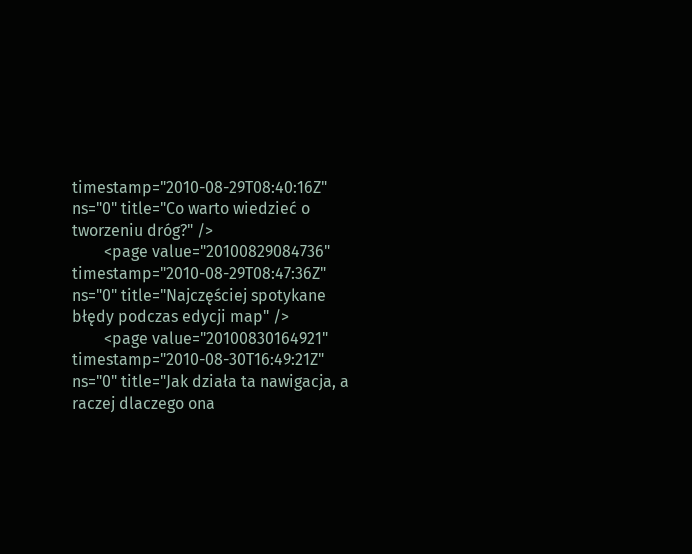timestamp="2010-08-29T08:40:16Z" ns="0" title="Co warto wiedzieć o tworzeniu dróg?" />
        <page value="20100829084736" timestamp="2010-08-29T08:47:36Z" ns="0" title="Najczęściej spotykane błędy podczas edycji map" />
        <page value="20100830164921" timestamp="2010-08-30T16:49:21Z" ns="0" title="Jak działa ta nawigacja, a raczej dlaczego ona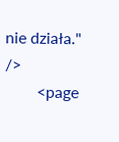nie działa." />
        <page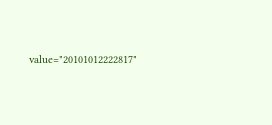value="20101012222817"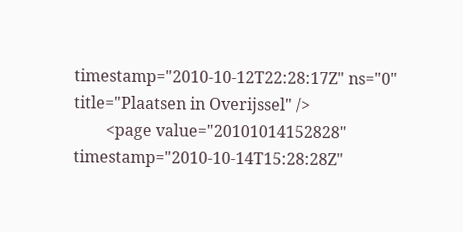timestamp="2010-10-12T22:28:17Z" ns="0" title="Plaatsen in Overijssel" />
        <page value="20101014152828" timestamp="2010-10-14T15:28:28Z"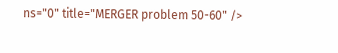ns="0" title="MERGER problem 50-60" />